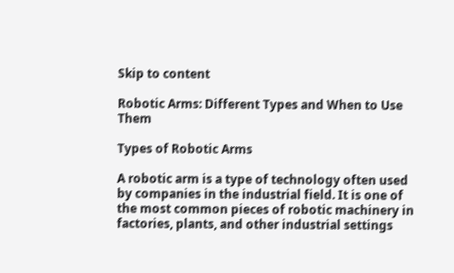Skip to content

Robotic Arms: Different Types and When to Use Them

Types of Robotic Arms

A robotic arm is a type of technology often used by companies in the industrial field. It is one of the most common pieces of robotic machinery in factories, plants, and other industrial settings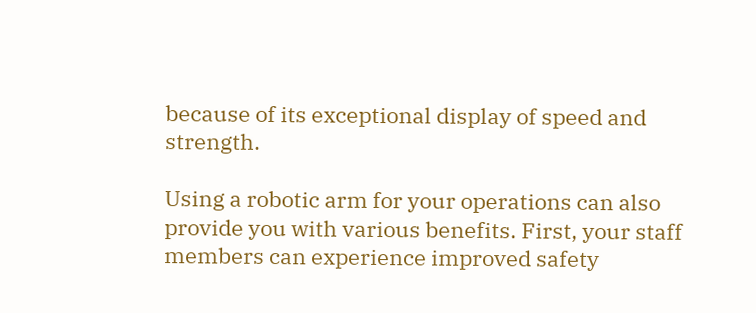because of its exceptional display of speed and strength.

Using a robotic arm for your operations can also provide you with various benefits. First, your staff members can experience improved safety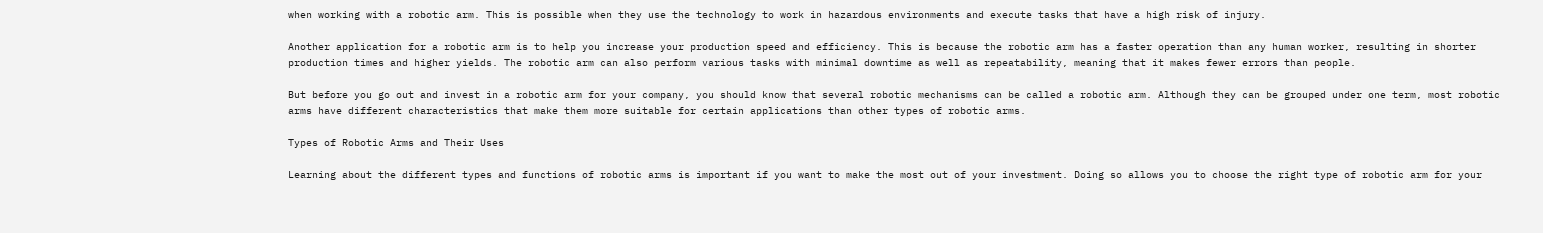when working with a robotic arm. This is possible when they use the technology to work in hazardous environments and execute tasks that have a high risk of injury.

Another application for a robotic arm is to help you increase your production speed and efficiency. This is because the robotic arm has a faster operation than any human worker, resulting in shorter production times and higher yields. The robotic arm can also perform various tasks with minimal downtime as well as repeatability, meaning that it makes fewer errors than people.

But before you go out and invest in a robotic arm for your company, you should know that several robotic mechanisms can be called a robotic arm. Although they can be grouped under one term, most robotic arms have different characteristics that make them more suitable for certain applications than other types of robotic arms.

Types of Robotic Arms and Their Uses

Learning about the different types and functions of robotic arms is important if you want to make the most out of your investment. Doing so allows you to choose the right type of robotic arm for your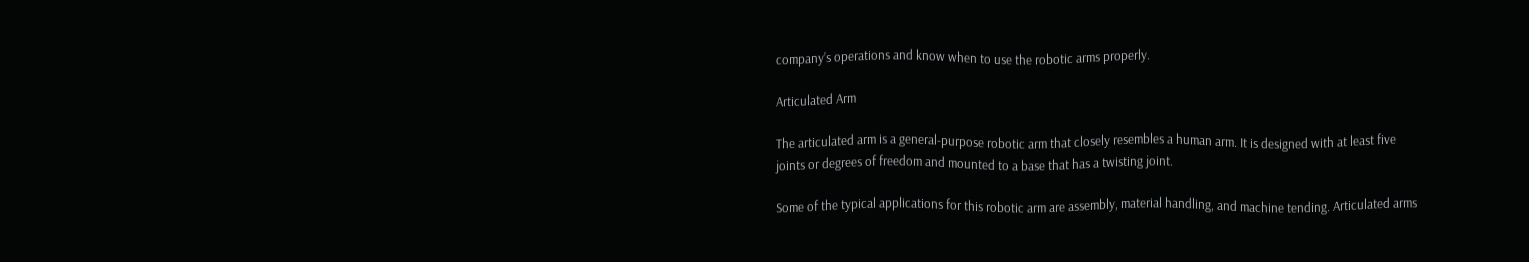company’s operations and know when to use the robotic arms properly.

Articulated Arm

The articulated arm is a general-purpose robotic arm that closely resembles a human arm. It is designed with at least five joints or degrees of freedom and mounted to a base that has a twisting joint.

Some of the typical applications for this robotic arm are assembly, material handling, and machine tending. Articulated arms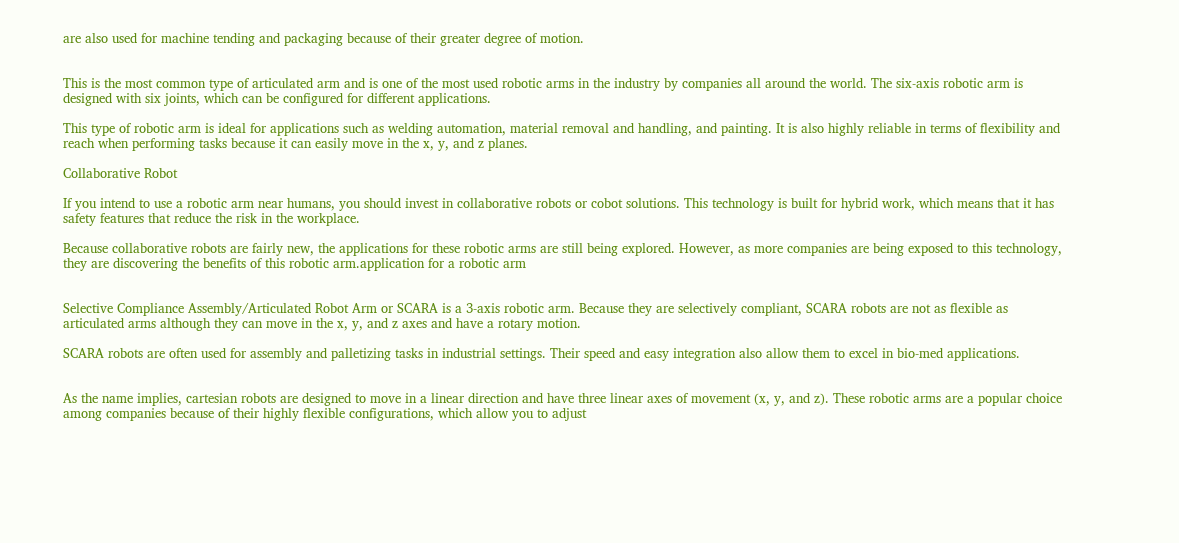are also used for machine tending and packaging because of their greater degree of motion.


This is the most common type of articulated arm and is one of the most used robotic arms in the industry by companies all around the world. The six-axis robotic arm is designed with six joints, which can be configured for different applications.

This type of robotic arm is ideal for applications such as welding automation, material removal and handling, and painting. It is also highly reliable in terms of flexibility and reach when performing tasks because it can easily move in the x, y, and z planes.

Collaborative Robot

If you intend to use a robotic arm near humans, you should invest in collaborative robots or cobot solutions. This technology is built for hybrid work, which means that it has safety features that reduce the risk in the workplace.

Because collaborative robots are fairly new, the applications for these robotic arms are still being explored. However, as more companies are being exposed to this technology, they are discovering the benefits of this robotic arm.application for a robotic arm


Selective Compliance Assembly/Articulated Robot Arm or SCARA is a 3-axis robotic arm. Because they are selectively compliant, SCARA robots are not as flexible as articulated arms although they can move in the x, y, and z axes and have a rotary motion.

SCARA robots are often used for assembly and palletizing tasks in industrial settings. Their speed and easy integration also allow them to excel in bio-med applications.


As the name implies, cartesian robots are designed to move in a linear direction and have three linear axes of movement (x, y, and z). These robotic arms are a popular choice among companies because of their highly flexible configurations, which allow you to adjust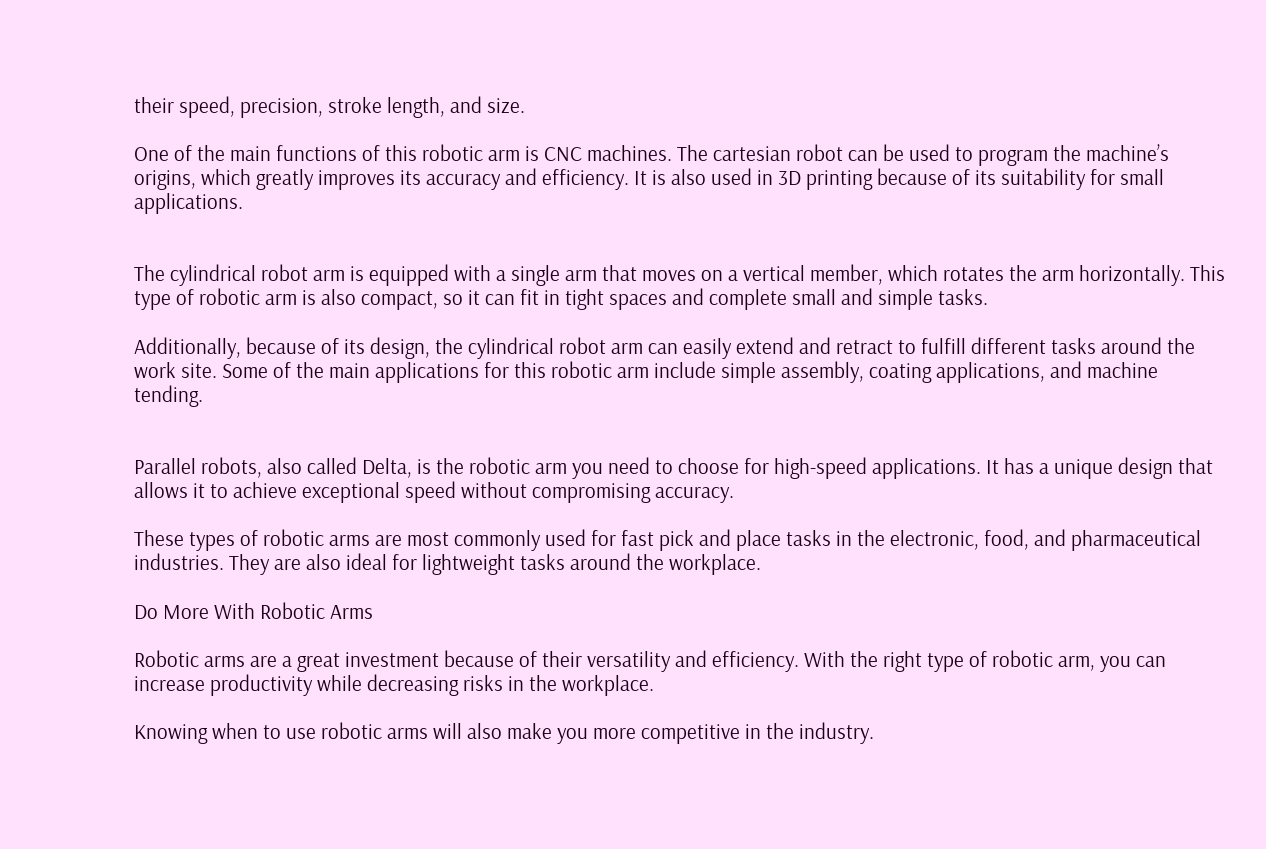their speed, precision, stroke length, and size.

One of the main functions of this robotic arm is CNC machines. The cartesian robot can be used to program the machine’s origins, which greatly improves its accuracy and efficiency. It is also used in 3D printing because of its suitability for small applications.


The cylindrical robot arm is equipped with a single arm that moves on a vertical member, which rotates the arm horizontally. This type of robotic arm is also compact, so it can fit in tight spaces and complete small and simple tasks.

Additionally, because of its design, the cylindrical robot arm can easily extend and retract to fulfill different tasks around the work site. Some of the main applications for this robotic arm include simple assembly, coating applications, and machine tending.


Parallel robots, also called Delta, is the robotic arm you need to choose for high-speed applications. It has a unique design that allows it to achieve exceptional speed without compromising accuracy.

These types of robotic arms are most commonly used for fast pick and place tasks in the electronic, food, and pharmaceutical industries. They are also ideal for lightweight tasks around the workplace.

Do More With Robotic Arms

Robotic arms are a great investment because of their versatility and efficiency. With the right type of robotic arm, you can increase productivity while decreasing risks in the workplace.

Knowing when to use robotic arms will also make you more competitive in the industry.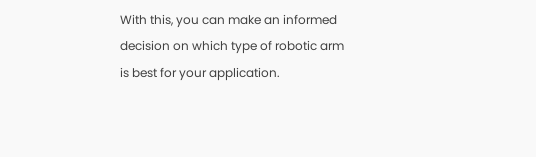With this, you can make an informed decision on which type of robotic arm is best for your application.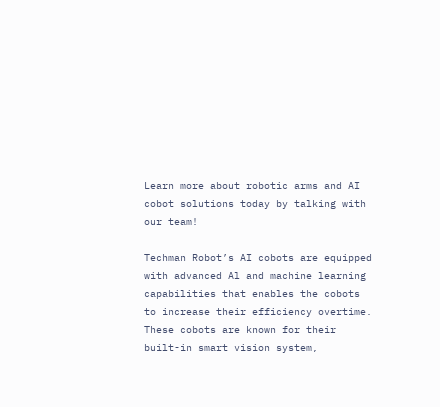Learn more about robotic arms and AI cobot solutions today by talking with our team!

Techman Robot’s AI cobots are equipped with advanced Al and machine learning capabilities that enables the cobots to increase their efficiency overtime. These cobots are known for their built-in smart vision system,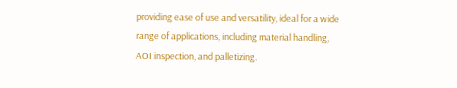providing ease of use and versatility, ideal for a wide range of applications, including material handling, AOI inspection, and palletizing.